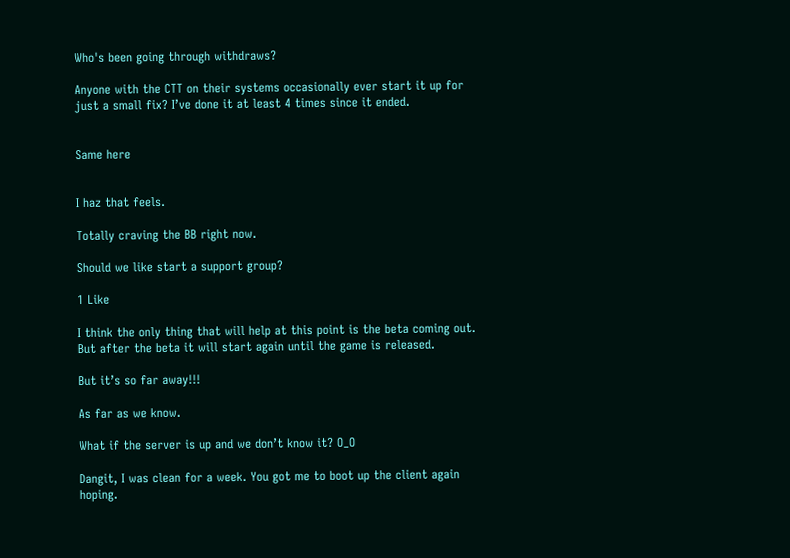Who's been going through withdraws?

Anyone with the CTT on their systems occasionally ever start it up for just a small fix? I’ve done it at least 4 times since it ended.


Same here


I haz that feels.

Totally craving the BB right now.

Should we like start a support group?

1 Like

I think the only thing that will help at this point is the beta coming out. But after the beta it will start again until the game is released.

But it’s so far away!!!

As far as we know.

What if the server is up and we don’t know it? O_O

Dangit, I was clean for a week. You got me to boot up the client again hoping.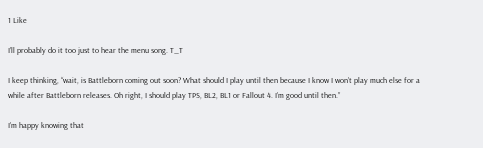1 Like

I’ll probably do it too just to hear the menu song. T_T

I keep thinking, “wait, is Battleborn coming out soon? What should I play until then because I know I won’t play much else for a while after Battleborn releases. Oh right, I should play TPS, BL2, BL1 or Fallout 4. I’m good until then.”

I’m happy knowing that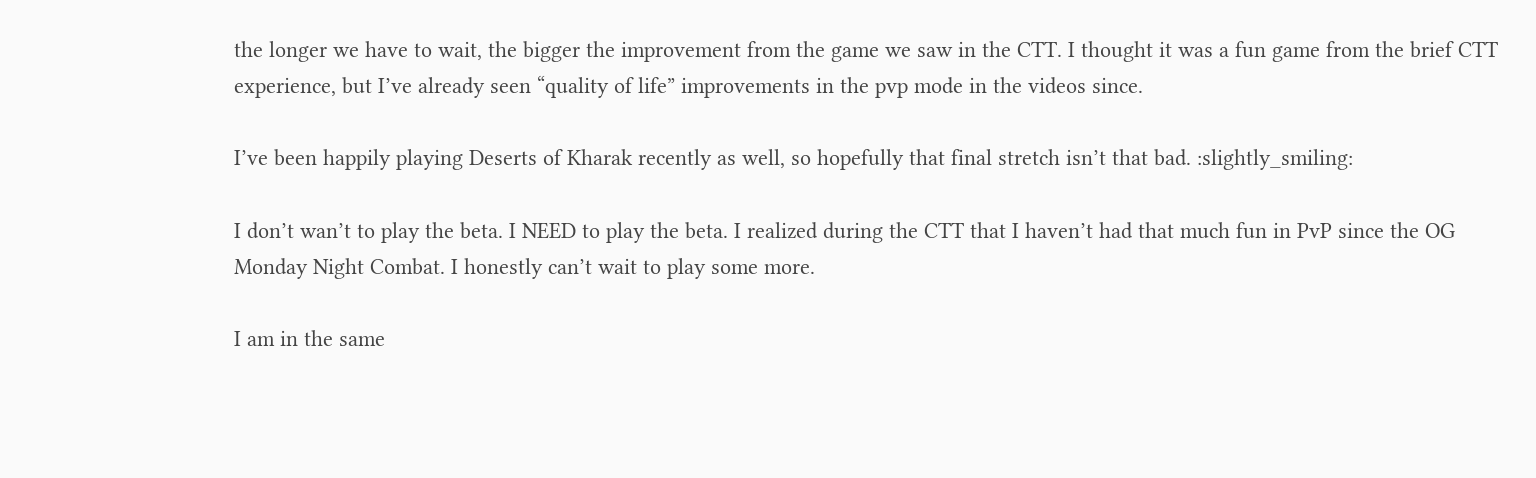the longer we have to wait, the bigger the improvement from the game we saw in the CTT. I thought it was a fun game from the brief CTT experience, but I’ve already seen “quality of life” improvements in the pvp mode in the videos since.

I’ve been happily playing Deserts of Kharak recently as well, so hopefully that final stretch isn’t that bad. :slightly_smiling:

I don’t wan’t to play the beta. I NEED to play the beta. I realized during the CTT that I haven’t had that much fun in PvP since the OG Monday Night Combat. I honestly can’t wait to play some more.

I am in the same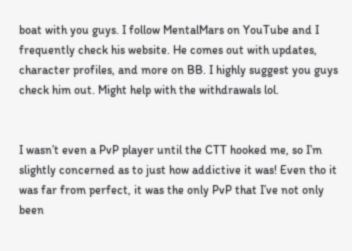boat with you guys. I follow MentalMars on YouTube and I frequently check his website. He comes out with updates, character profiles, and more on BB. I highly suggest you guys check him out. Might help with the withdrawals lol.


I wasn’t even a PvP player until the CTT hooked me, so I’m slightly concerned as to just how addictive it was! Even tho it was far from perfect, it was the only PvP that I’ve not only been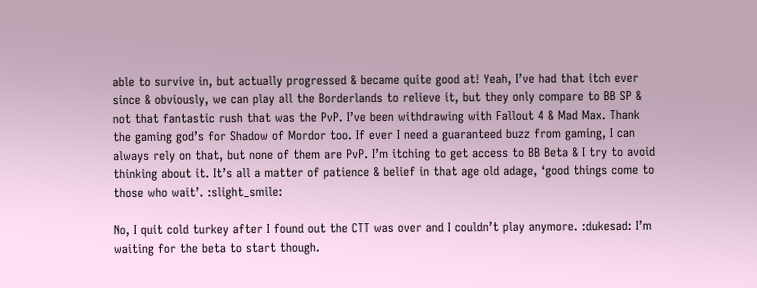able to survive in, but actually progressed & became quite good at! Yeah, I’ve had that itch ever since & obviously, we can play all the Borderlands to relieve it, but they only compare to BB SP & not that fantastic rush that was the PvP. I’ve been withdrawing with Fallout 4 & Mad Max. Thank the gaming god’s for Shadow of Mordor too. If ever I need a guaranteed buzz from gaming, I can always rely on that, but none of them are PvP. I’m itching to get access to BB Beta & I try to avoid thinking about it. It’s all a matter of patience & belief in that age old adage, ‘good things come to those who wait’. :slight_smile:

No, I quit cold turkey after I found out the CTT was over and I couldn’t play anymore. :dukesad: I’m waiting for the beta to start though.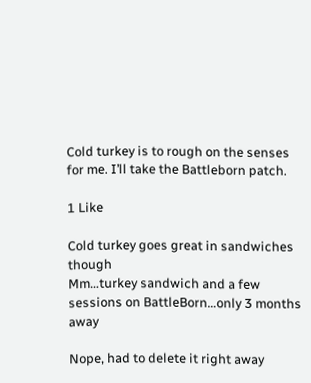Cold turkey is to rough on the senses for me. I’ll take the Battleborn patch.

1 Like

Cold turkey goes great in sandwiches though
Mm…turkey sandwich and a few sessions on BattleBorn…only 3 months away

Nope, had to delete it right away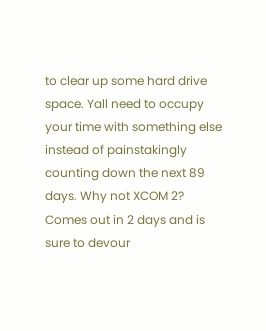to clear up some hard drive space. Yall need to occupy your time with something else instead of painstakingly counting down the next 89 days. Why not XCOM 2? Comes out in 2 days and is sure to devour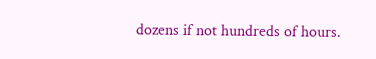dozens if not hundreds of hours.